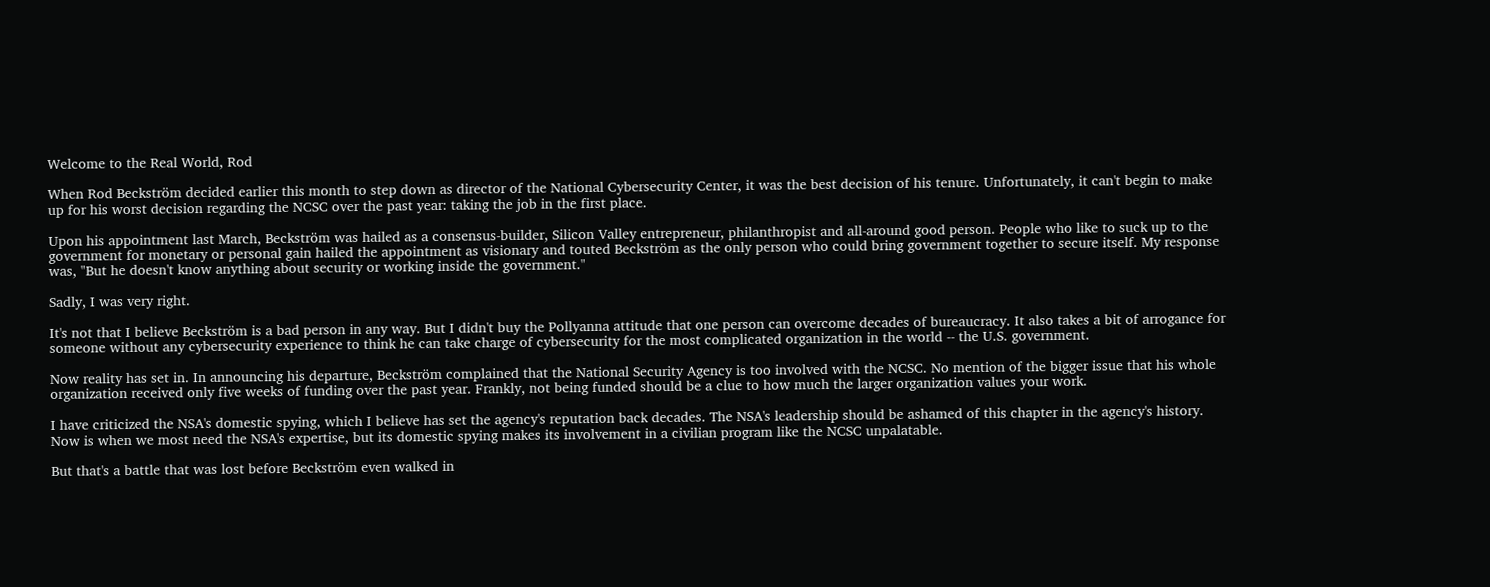Welcome to the Real World, Rod

When Rod Beckström decided earlier this month to step down as director of the National Cybersecurity Center, it was the best decision of his tenure. Unfortunately, it can't begin to make up for his worst decision regarding the NCSC over the past year: taking the job in the first place.

Upon his appointment last March, Beckström was hailed as a consensus-builder, Silicon Valley entrepreneur, philanthropist and all-around good person. People who like to suck up to the government for monetary or personal gain hailed the appointment as visionary and touted Beckström as the only person who could bring government together to secure itself. My response was, "But he doesn't know anything about security or working inside the government."

Sadly, I was very right.

It's not that I believe Beckström is a bad person in any way. But I didn't buy the Pollyanna attitude that one person can overcome decades of bureaucracy. It also takes a bit of arrogance for someone without any cybersecurity experience to think he can take charge of cybersecurity for the most complicated organization in the world -- the U.S. government.

Now reality has set in. In announcing his departure, Beckström complained that the National Security Agency is too involved with the NCSC. No mention of the bigger issue that his whole organization received only five weeks of funding over the past year. Frankly, not being funded should be a clue to how much the larger organization values your work.

I have criticized the NSA's domestic spying, which I believe has set the agency's reputation back decades. The NSA's leadership should be ashamed of this chapter in the agency's history. Now is when we most need the NSA's expertise, but its domestic spying makes its involvement in a civilian program like the NCSC unpalatable.

But that's a battle that was lost before Beckström even walked in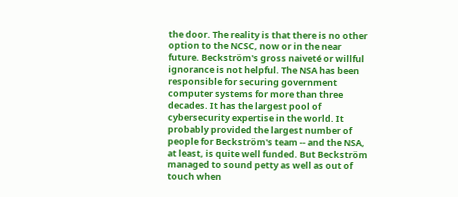the door. The reality is that there is no other option to the NCSC, now or in the near future. Beckström's gross naiveté or willful ignorance is not helpful. The NSA has been responsible for securing government computer systems for more than three decades. It has the largest pool of cybersecurity expertise in the world. It probably provided the largest number of people for Beckström's team -- and the NSA, at least, is quite well funded. But Beckström managed to sound petty as well as out of touch when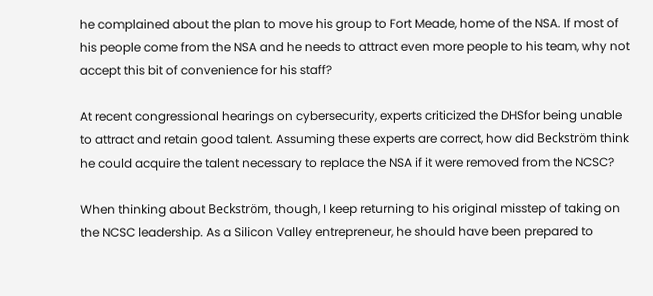he complained about the plan to move his group to Fort Meade, home of the NSA. If most of his people come from the NSA and he needs to attract even more people to his team, why not accept this bit of convenience for his staff?

At recent congressional hearings on cybersecurity, experts criticized the DHSfor being unable to attract and retain good talent. Assuming these experts are correct, how did Beckström think he could acquire the talent necessary to replace the NSA if it were removed from the NCSC?

When thinking about Beckström, though, I keep returning to his original misstep of taking on the NCSC leadership. As a Silicon Valley entrepreneur, he should have been prepared to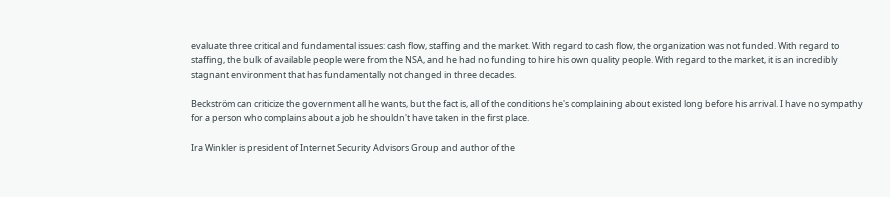evaluate three critical and fundamental issues: cash flow, staffing and the market. With regard to cash flow, the organization was not funded. With regard to staffing, the bulk of available people were from the NSA, and he had no funding to hire his own quality people. With regard to the market, it is an incredibly stagnant environment that has fundamentally not changed in three decades.

Beckström can criticize the government all he wants, but the fact is, all of the conditions he's complaining about existed long before his arrival. I have no sympathy for a person who complains about a job he shouldn't have taken in the first place.

Ira Winkler is president of Internet Security Advisors Group and author of the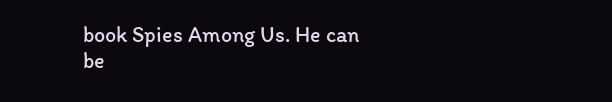book Spies Among Us. He can be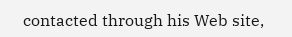contacted through his Web site,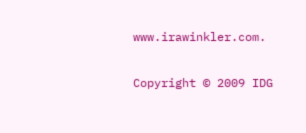www.irawinkler.com.


Copyright © 2009 IDG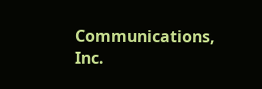Communications, Inc.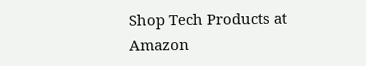Shop Tech Products at Amazon